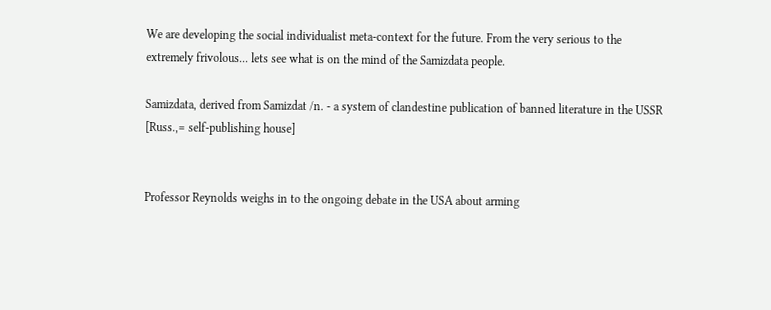We are developing the social individualist meta-context for the future. From the very serious to the extremely frivolous... lets see what is on the mind of the Samizdata people.

Samizdata, derived from Samizdat /n. - a system of clandestine publication of banned literature in the USSR [Russ.,= self-publishing house]


Professor Reynolds weighs in to the ongoing debate in the USA about arming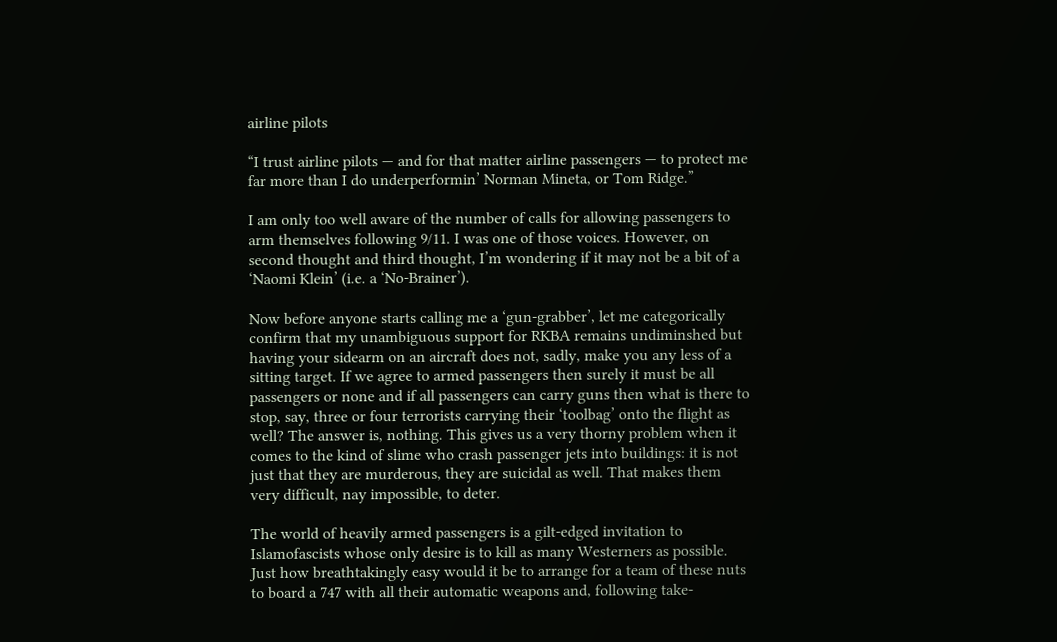airline pilots

“I trust airline pilots — and for that matter airline passengers — to protect me far more than I do underperformin’ Norman Mineta, or Tom Ridge.”

I am only too well aware of the number of calls for allowing passengers to arm themselves following 9/11. I was one of those voices. However, on second thought and third thought, I’m wondering if it may not be a bit of a ‘Naomi Klein’ (i.e. a ‘No-Brainer’).

Now before anyone starts calling me a ‘gun-grabber’, let me categorically confirm that my unambiguous support for RKBA remains undiminshed but having your sidearm on an aircraft does not, sadly, make you any less of a sitting target. If we agree to armed passengers then surely it must be all passengers or none and if all passengers can carry guns then what is there to stop, say, three or four terrorists carrying their ‘toolbag’ onto the flight as well? The answer is, nothing. This gives us a very thorny problem when it comes to the kind of slime who crash passenger jets into buildings: it is not just that they are murderous, they are suicidal as well. That makes them very difficult, nay impossible, to deter.

The world of heavily armed passengers is a gilt-edged invitation to Islamofascists whose only desire is to kill as many Westerners as possible. Just how breathtakingly easy would it be to arrange for a team of these nuts to board a 747 with all their automatic weapons and, following take-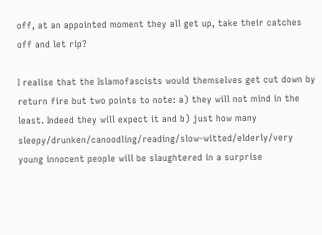off, at an appointed moment they all get up, take their catches off and let rip?

I realise that the Islamofascists would themselves get cut down by return fire but two points to note: a) they will not mind in the least. Indeed they will expect it and b) just how many sleepy/drunken/canoodling/reading/slow-witted/elderly/very young innocent people will be slaughtered in a surprise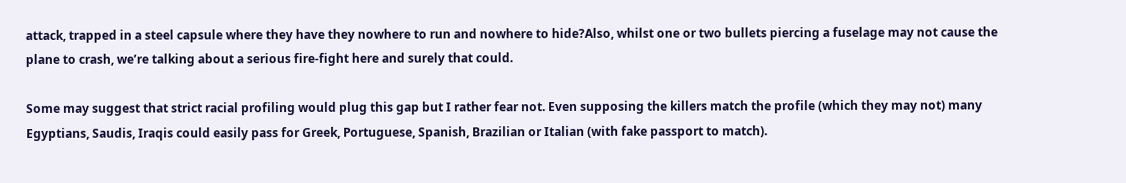attack, trapped in a steel capsule where they have they nowhere to run and nowhere to hide?Also, whilst one or two bullets piercing a fuselage may not cause the plane to crash, we’re talking about a serious fire-fight here and surely that could.

Some may suggest that strict racial profiling would plug this gap but I rather fear not. Even supposing the killers match the profile (which they may not) many Egyptians, Saudis, Iraqis could easily pass for Greek, Portuguese, Spanish, Brazilian or Italian (with fake passport to match).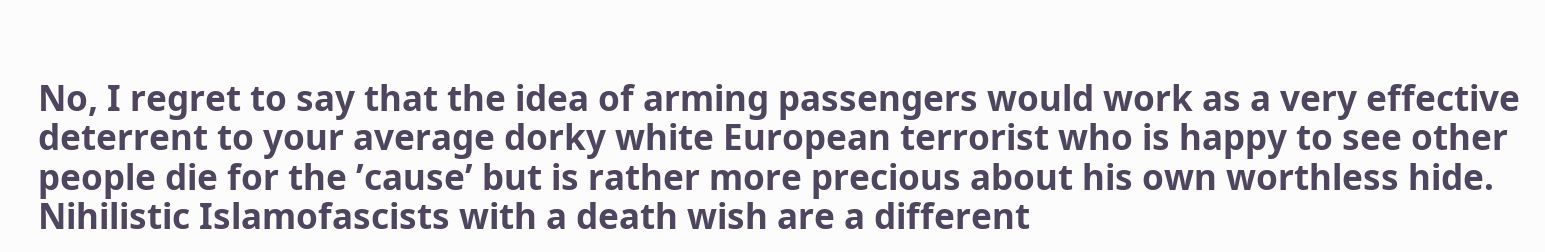No, I regret to say that the idea of arming passengers would work as a very effective deterrent to your average dorky white European terrorist who is happy to see other people die for the ’cause’ but is rather more precious about his own worthless hide. Nihilistic Islamofascists with a death wish are a different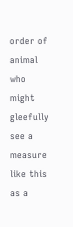order of animal who might gleefully see a measure like this as a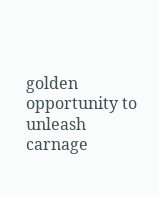golden opportunity to unleash carnage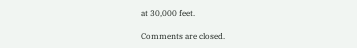at 30,000 feet.

Comments are closed.